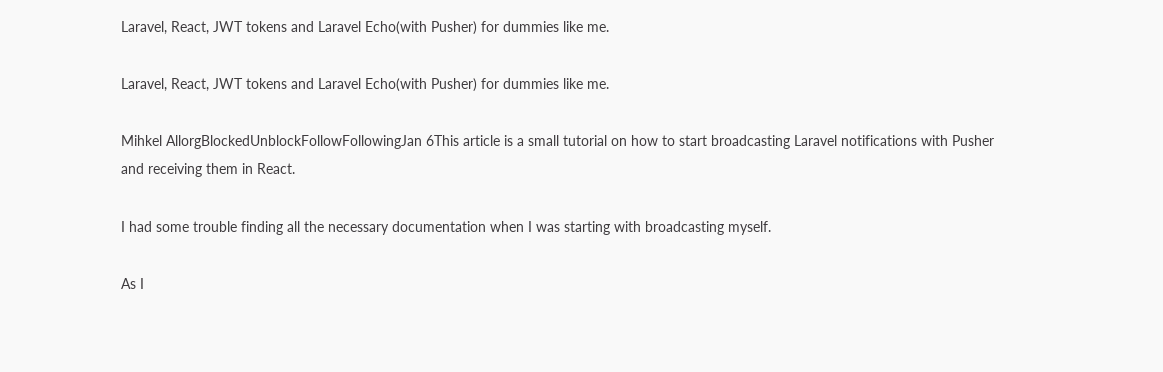Laravel, React, JWT tokens and Laravel Echo(with Pusher) for dummies like me.

Laravel, React, JWT tokens and Laravel Echo(with Pusher) for dummies like me.

Mihkel AllorgBlockedUnblockFollowFollowingJan 6This article is a small tutorial on how to start broadcasting Laravel notifications with Pusher and receiving them in React.

I had some trouble finding all the necessary documentation when I was starting with broadcasting myself.

As I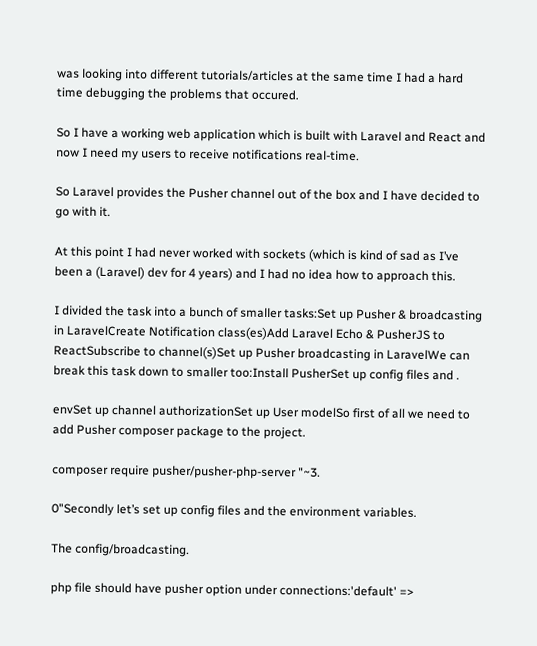was looking into different tutorials/articles at the same time I had a hard time debugging the problems that occured.

So I have a working web application which is built with Laravel and React and now I need my users to receive notifications real-time.

So Laravel provides the Pusher channel out of the box and I have decided to go with it.

At this point I had never worked with sockets (which is kind of sad as I’ve been a (Laravel) dev for 4 years) and I had no idea how to approach this.

I divided the task into a bunch of smaller tasks:Set up Pusher & broadcasting in LaravelCreate Notification class(es)Add Laravel Echo & PusherJS to ReactSubscribe to channel(s)Set up Pusher broadcasting in LaravelWe can break this task down to smaller too:Install PusherSet up config files and .

envSet up channel authorizationSet up User modelSo first of all we need to add Pusher composer package to the project.

composer require pusher/pusher-php-server "~3.

0"Secondly let’s set up config files and the environment variables.

The config/broadcasting.

php file should have pusher option under connections:'default' =>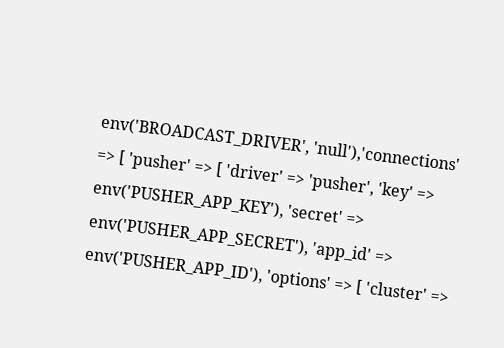env('BROADCAST_DRIVER', 'null'),'connections' => [ 'pusher' => [ 'driver' => 'pusher', 'key' => env('PUSHER_APP_KEY'), 'secret' => env('PUSHER_APP_SECRET'), 'app_id' => env('PUSHER_APP_ID'), 'options' => [ 'cluster' =>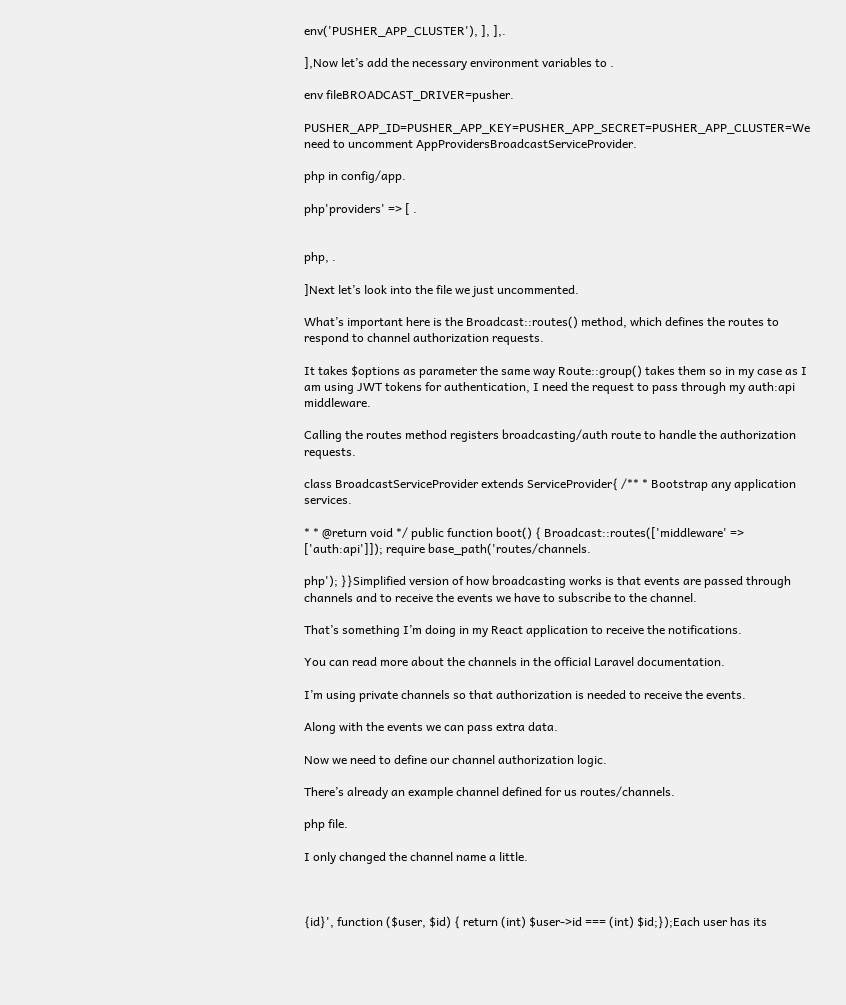env('PUSHER_APP_CLUSTER'), ], ],.

],Now let’s add the necessary environment variables to .

env fileBROADCAST_DRIVER=pusher.

PUSHER_APP_ID=PUSHER_APP_KEY=PUSHER_APP_SECRET=PUSHER_APP_CLUSTER=We need to uncomment AppProvidersBroadcastServiceProvider.

php in config/app.

php'providers' => [ .


php, .

]Next let’s look into the file we just uncommented.

What’s important here is the Broadcast::routes() method, which defines the routes to respond to channel authorization requests.

It takes $options as parameter the same way Route::group() takes them so in my case as I am using JWT tokens for authentication, I need the request to pass through my auth:api middleware.

Calling the routes method registers broadcasting/auth route to handle the authorization requests.

class BroadcastServiceProvider extends ServiceProvider{ /** * Bootstrap any application services.

* * @return void */ public function boot() { Broadcast::routes(['middleware' => ['auth:api']]); require base_path('routes/channels.

php'); }}Simplified version of how broadcasting works is that events are passed through channels and to receive the events we have to subscribe to the channel.

That’s something I’m doing in my React application to receive the notifications.

You can read more about the channels in the official Laravel documentation.

I’m using private channels so that authorization is needed to receive the events.

Along with the events we can pass extra data.

Now we need to define our channel authorization logic.

There’s already an example channel defined for us routes/channels.

php file.

I only changed the channel name a little.



{id}', function ($user, $id) { return (int) $user->id === (int) $id;});Each user has its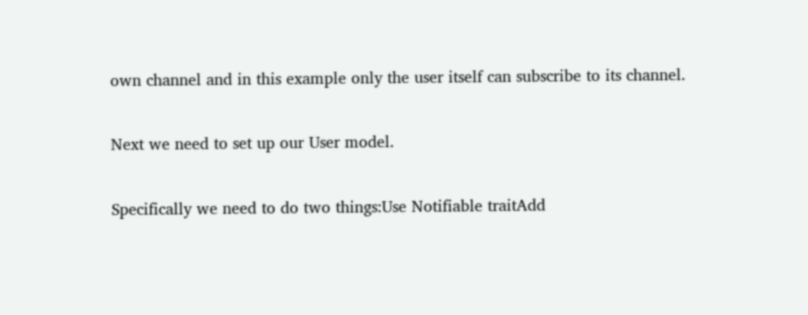own channel and in this example only the user itself can subscribe to its channel.

Next we need to set up our User model.

Specifically we need to do two things:Use Notifiable traitAdd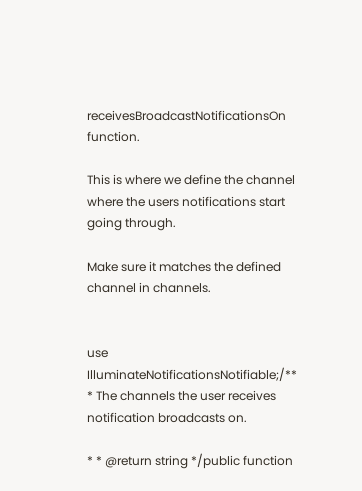receivesBroadcastNotificationsOn function.

This is where we define the channel where the users notifications start going through.

Make sure it matches the defined channel in channels.


use IlluminateNotificationsNotifiable;/** * The channels the user receives notification broadcasts on.

* * @return string */public function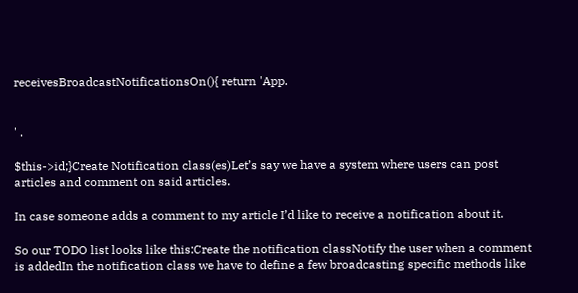receivesBroadcastNotificationsOn(){ return 'App.


' .

$this->id;}Create Notification class(es)Let’s say we have a system where users can post articles and comment on said articles.

In case someone adds a comment to my article I’d like to receive a notification about it.

So our TODO list looks like this:Create the notification classNotify the user when a comment is addedIn the notification class we have to define a few broadcasting specific methods like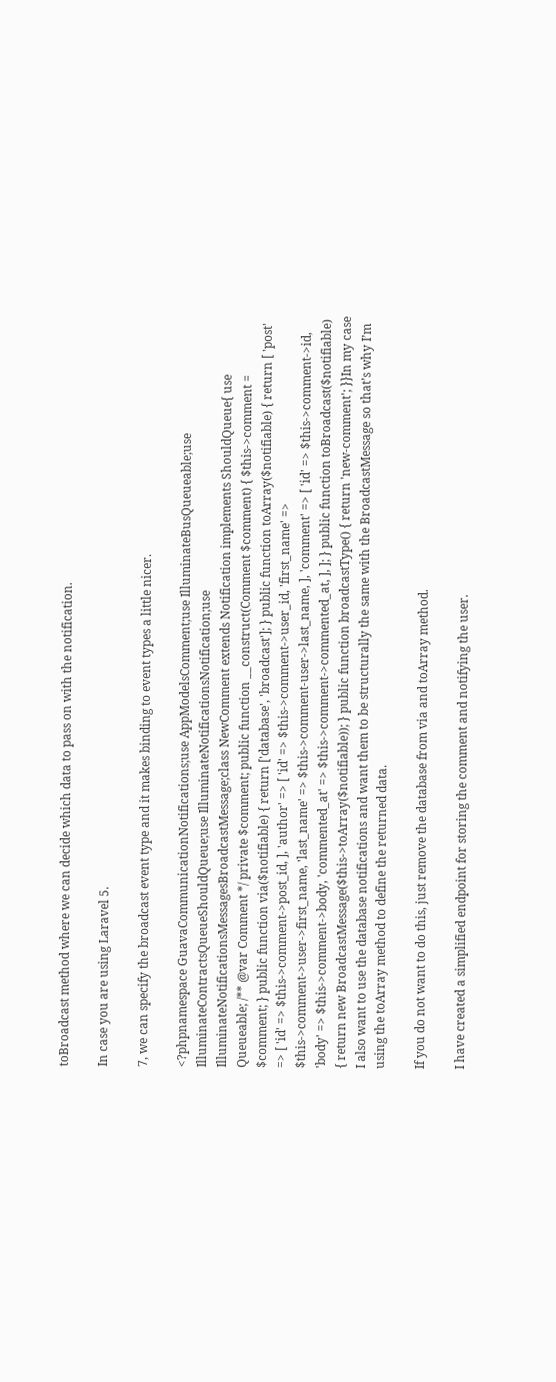toBroadcast method where we can decide which data to pass on with the notification.

In case you are using Laravel 5.

7, we can specify the broadcast event type and it makes binding to event types a little nicer.

<?phpnamespace GuavaCommunicationNotifications;use AppModelsComment;use IlluminateBusQueueable;use IlluminateContractsQueueShouldQueue;use IlluminateNotificationsNotification;use IlluminateNotificationsMessagesBroadcastMessage;class NewComment extends Notification implements ShouldQueue{ use Queueable; /** @var Comment */ private $comment; public function __construct(Comment $comment) { $this->comment = $comment; } public function via($notifiable) { return ['database', 'broadcast']; } public function toArray($notifiable) { return [ 'post' => [ 'id' => $this->comment->post_id, ], 'author' => [ 'id' => $this->comment->user_id, 'first_name' => $this->comment->user->first_name, 'last_name' => $this->comment-user->last_name, ], 'comment' => [ 'id' => $this->comment->id, 'body' => $this->comment->body, 'commented_at' => $this->comment->commented_at, ], ]; } public function toBroadcast($notifiable) { return new BroadcastMessage($this->toArray($notifiable)); } public function broadcastType() { return 'new-comment'; }}In my case I also want to use the database notifications and want them to be structurally the same with the BroadcastMessage so that’s why I’m using the toArray method to define the returned data.

If you do not want to do this, just remove the database from via and toArray method.

I have created a simplified endpoint for storing the comment and notifying the user.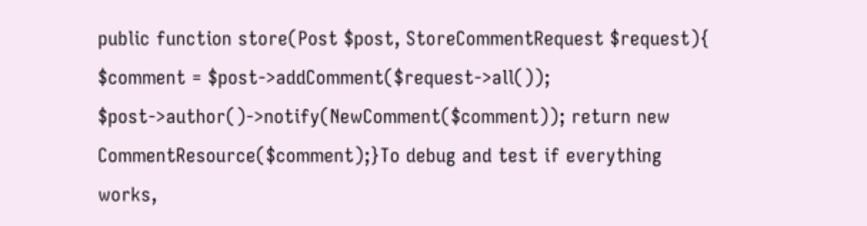public function store(Post $post, StoreCommentRequest $request){ $comment = $post->addComment($request->all()); $post->author()->notify(NewComment($comment)); return new CommentResource($comment);}To debug and test if everything works,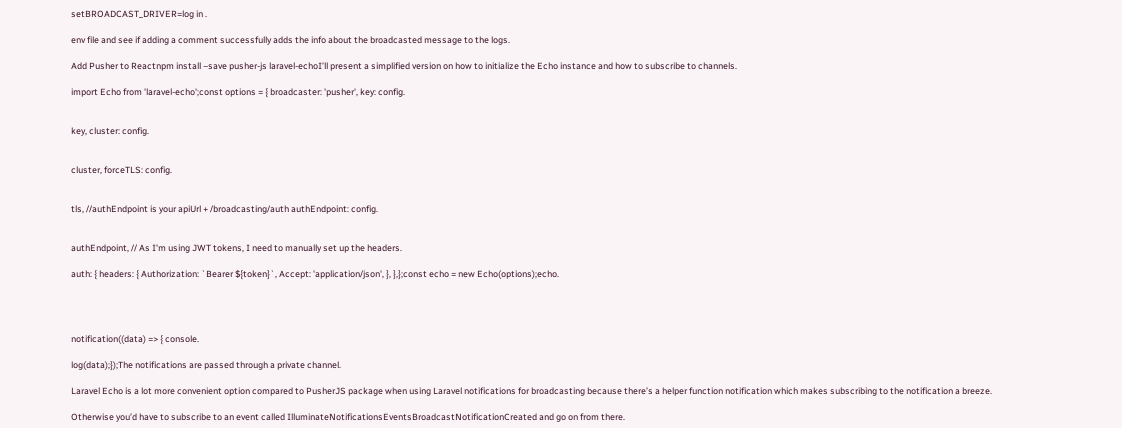setBROADCAST_DRIVER=log in .

env file and see if adding a comment successfully adds the info about the broadcasted message to the logs.

Add Pusher to Reactnpm install –save pusher-js laravel-echoI’ll present a simplified version on how to initialize the Echo instance and how to subscribe to channels.

import Echo from 'laravel-echo';const options = { broadcaster: 'pusher', key: config.


key, cluster: config.


cluster, forceTLS: config.


tls, //authEndpoint is your apiUrl + /broadcasting/auth authEndpoint: config.


authEndpoint, // As I'm using JWT tokens, I need to manually set up the headers.

auth: { headers: { Authorization: `Bearer ${token}`, Accept: 'application/json', }, },};const echo = new Echo(options);echo.




notification((data) => { console.

log(data);});The notifications are passed through a private channel.

Laravel Echo is a lot more convenient option compared to PusherJS package when using Laravel notifications for broadcasting because there’s a helper function notification which makes subscribing to the notification a breeze.

Otherwise you’d have to subscribe to an event called IlluminateNotificationsEventsBroadcastNotificationCreated and go on from there.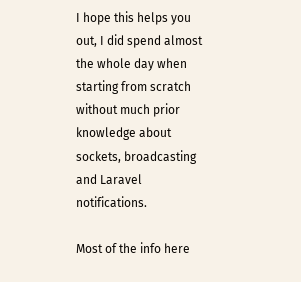I hope this helps you out, I did spend almost the whole day when starting from scratch without much prior knowledge about sockets, broadcasting and Laravel notifications.

Most of the info here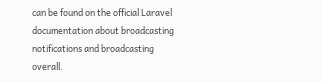can be found on the official Laravel documentation about broadcasting notifications and broadcasting overall.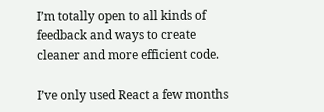I’m totally open to all kinds of feedback and ways to create cleaner and more efficient code.

I’ve only used React a few months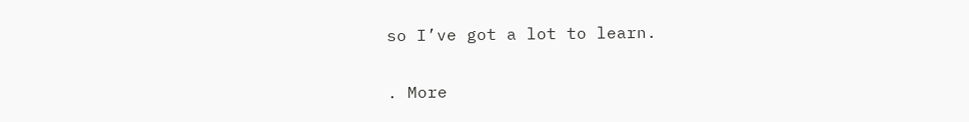so I’ve got a lot to learn.


. More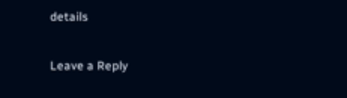details

Leave a Reply